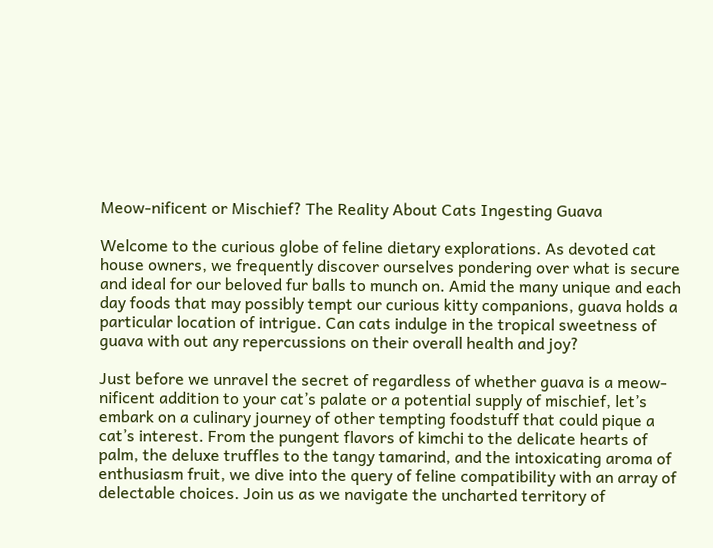Meow-nificent or Mischief? The Reality About Cats Ingesting Guava

Welcome to the curious globe of feline dietary explorations. As devoted cat house owners, we frequently discover ourselves pondering over what is secure and ideal for our beloved fur balls to munch on. Amid the many unique and each day foods that may possibly tempt our curious kitty companions, guava holds a particular location of intrigue. Can cats indulge in the tropical sweetness of guava with out any repercussions on their overall health and joy?

Just before we unravel the secret of regardless of whether guava is a meow-nificent addition to your cat’s palate or a potential supply of mischief, let’s embark on a culinary journey of other tempting foodstuff that could pique a cat’s interest. From the pungent flavors of kimchi to the delicate hearts of palm, the deluxe truffles to the tangy tamarind, and the intoxicating aroma of enthusiasm fruit, we dive into the query of feline compatibility with an array of delectable choices. Join us as we navigate the uncharted territory of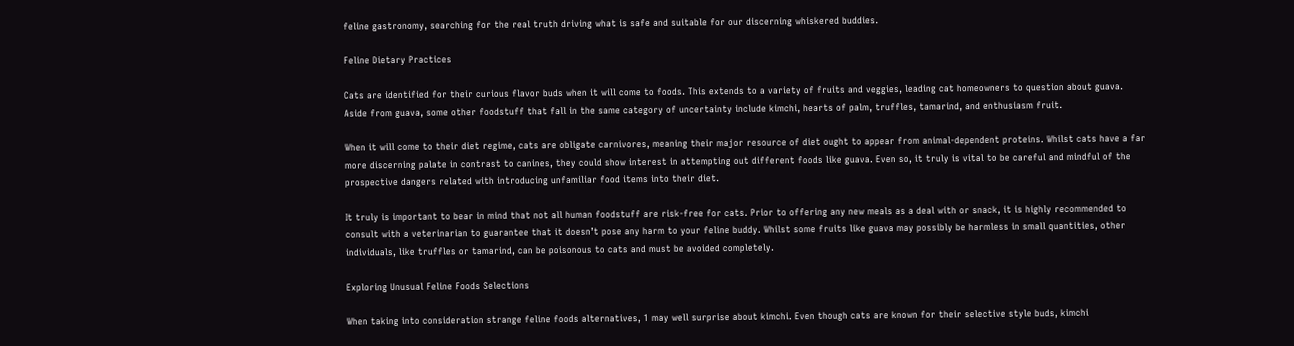feline gastronomy, searching for the real truth driving what is safe and suitable for our discerning whiskered buddies.

Feline Dietary Practices

Cats are identified for their curious flavor buds when it will come to foods. This extends to a variety of fruits and veggies, leading cat homeowners to question about guava. Aside from guava, some other foodstuff that fall in the same category of uncertainty include kimchi, hearts of palm, truffles, tamarind, and enthusiasm fruit.

When it will come to their diet regime, cats are obligate carnivores, meaning their major resource of diet ought to appear from animal-dependent proteins. Whilst cats have a far more discerning palate in contrast to canines, they could show interest in attempting out different foods like guava. Even so, it truly is vital to be careful and mindful of the prospective dangers related with introducing unfamiliar food items into their diet.

It truly is important to bear in mind that not all human foodstuff are risk-free for cats. Prior to offering any new meals as a deal with or snack, it is highly recommended to consult with a veterinarian to guarantee that it doesn’t pose any harm to your feline buddy. Whilst some fruits like guava may possibly be harmless in small quantities, other individuals, like truffles or tamarind, can be poisonous to cats and must be avoided completely.

Exploring Unusual Feline Foods Selections

When taking into consideration strange feline foods alternatives, 1 may well surprise about kimchi. Even though cats are known for their selective style buds, kimchi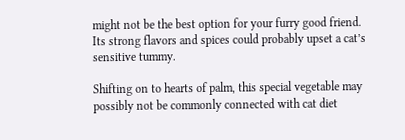might not be the best option for your furry good friend. Its strong flavors and spices could probably upset a cat’s sensitive tummy.

Shifting on to hearts of palm, this special vegetable may possibly not be commonly connected with cat diet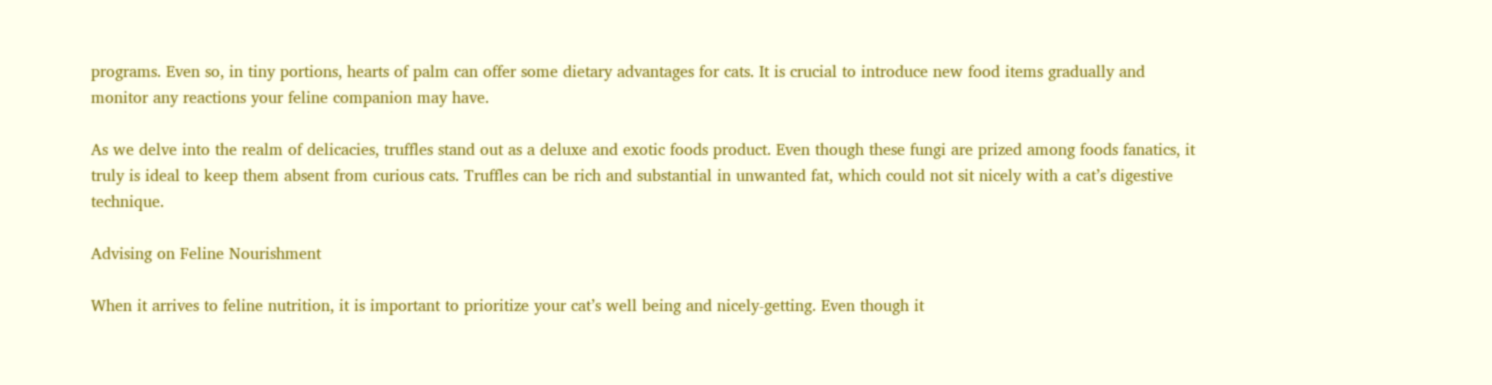programs. Even so, in tiny portions, hearts of palm can offer some dietary advantages for cats. It is crucial to introduce new food items gradually and monitor any reactions your feline companion may have.

As we delve into the realm of delicacies, truffles stand out as a deluxe and exotic foods product. Even though these fungi are prized among foods fanatics, it truly is ideal to keep them absent from curious cats. Truffles can be rich and substantial in unwanted fat, which could not sit nicely with a cat’s digestive technique.

Advising on Feline Nourishment

When it arrives to feline nutrition, it is important to prioritize your cat’s well being and nicely-getting. Even though it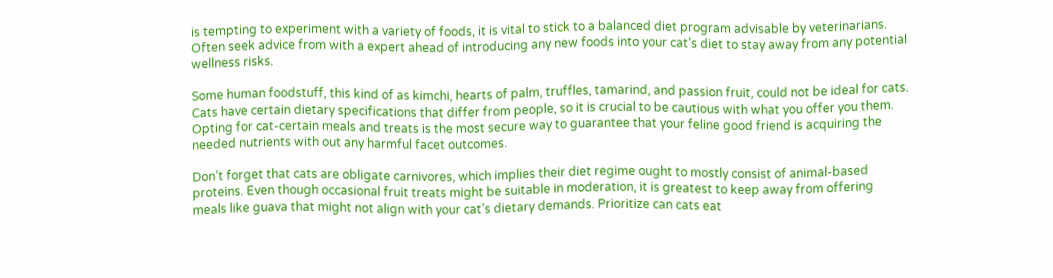is tempting to experiment with a variety of foods, it is vital to stick to a balanced diet program advisable by veterinarians. Often seek advice from with a expert ahead of introducing any new foods into your cat’s diet to stay away from any potential wellness risks.

Some human foodstuff, this kind of as kimchi, hearts of palm, truffles, tamarind, and passion fruit, could not be ideal for cats. Cats have certain dietary specifications that differ from people, so it is crucial to be cautious with what you offer you them. Opting for cat-certain meals and treats is the most secure way to guarantee that your feline good friend is acquiring the needed nutrients with out any harmful facet outcomes.

Don’t forget that cats are obligate carnivores, which implies their diet regime ought to mostly consist of animal-based proteins. Even though occasional fruit treats might be suitable in moderation, it is greatest to keep away from offering meals like guava that might not align with your cat’s dietary demands. Prioritize can cats eat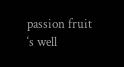passion fruit ‘s well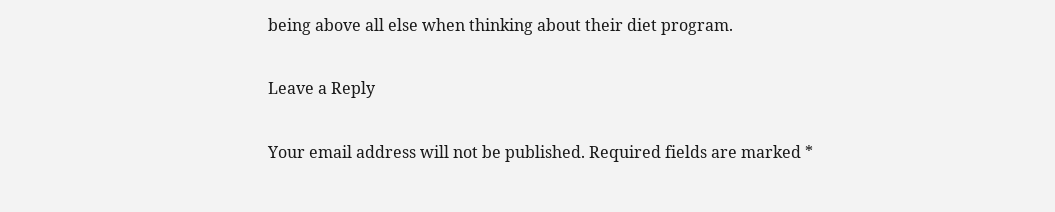being above all else when thinking about their diet program.

Leave a Reply

Your email address will not be published. Required fields are marked *